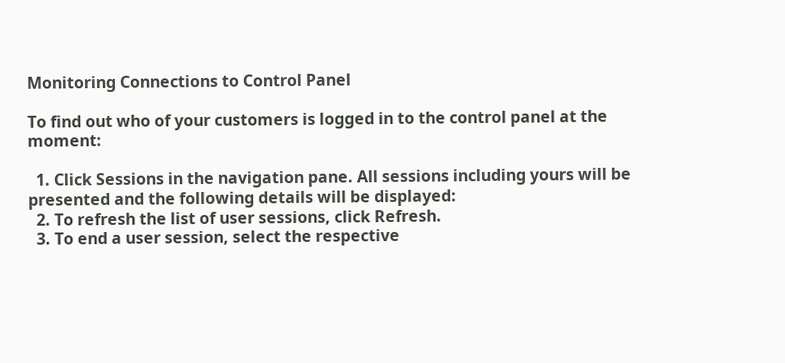Monitoring Connections to Control Panel

To find out who of your customers is logged in to the control panel at the moment:

  1. Click Sessions in the navigation pane. All sessions including yours will be presented and the following details will be displayed:
  2. To refresh the list of user sessions, click Refresh.
  3. To end a user session, select the respective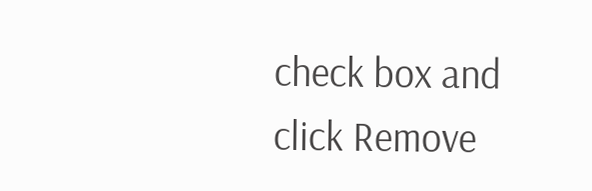check box and click Remove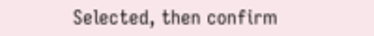Selected, then confirm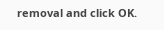removal and click OK.